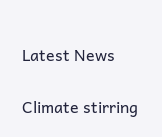Latest News

Climate stirring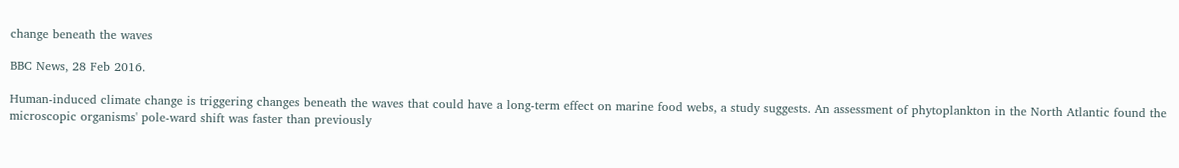change beneath the waves

BBC News, 28 Feb 2016.

Human-induced climate change is triggering changes beneath the waves that could have a long-term effect on marine food webs, a study suggests. An assessment of phytoplankton in the North Atlantic found the microscopic organisms' pole-ward shift was faster than previously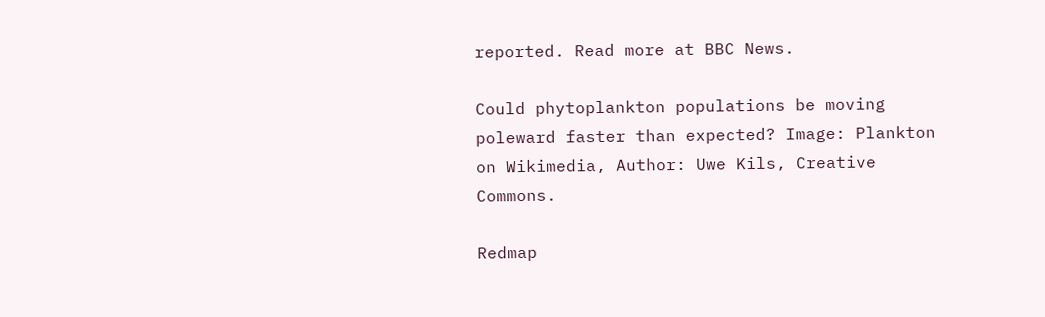reported. Read more at BBC News.

Could phytoplankton populations be moving poleward faster than expected? Image: Plankton on Wikimedia, Author: Uwe Kils, Creative Commons.

Redmap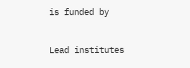is funded by

Lead institutes